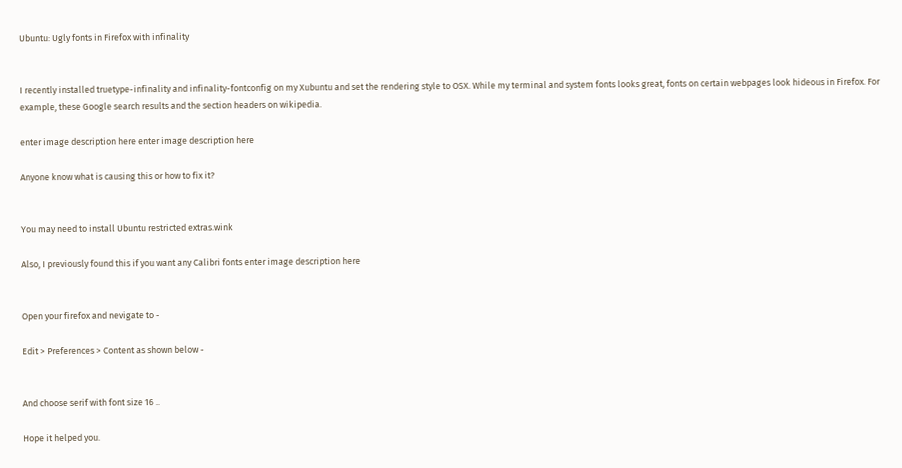Ubuntu: Ugly fonts in Firefox with infinality


I recently installed truetype-infinality and infinality-fontconfig on my Xubuntu and set the rendering style to OSX. While my terminal and system fonts looks great, fonts on certain webpages look hideous in Firefox. For example, these Google search results and the section headers on wikipedia.

enter image description here enter image description here

Anyone know what is causing this or how to fix it?


You may need to install Ubuntu restricted extras.wink

Also, I previously found this if you want any Calibri fonts enter image description here


Open your firefox and nevigate to -

Edit > Preferences > Content as shown below -


And choose serif with font size 16 ..

Hope it helped you.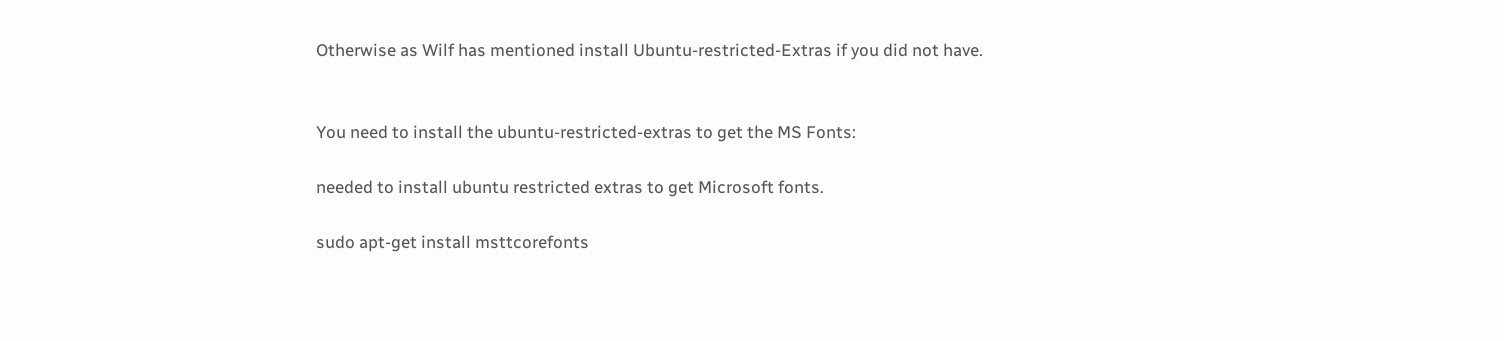Otherwise as Wilf has mentioned install Ubuntu-restricted-Extras if you did not have.


You need to install the ubuntu-restricted-extras to get the MS Fonts:

needed to install ubuntu restricted extras to get Microsoft fonts.

sudo apt-get install msttcorefonts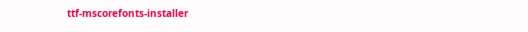ttf-mscorefonts-installer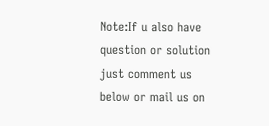Note:If u also have question or solution just comment us below or mail us on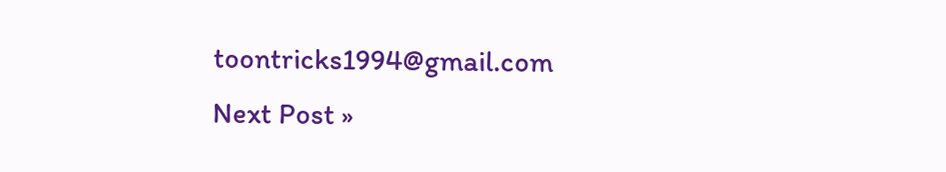toontricks1994@gmail.com
Next Post »